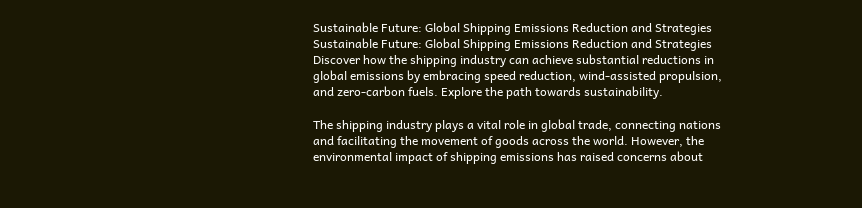Sustainable Future: Global Shipping Emissions Reduction and Strategies
Sustainable Future: Global Shipping Emissions Reduction and Strategies
Discover how the shipping industry can achieve substantial reductions in global emissions by embracing speed reduction, wind-assisted propulsion, and zero-carbon fuels. Explore the path towards sustainability.

The shipping industry plays a vital role in global trade, connecting nations and facilitating the movement of goods across the world. However, the environmental impact of shipping emissions has raised concerns about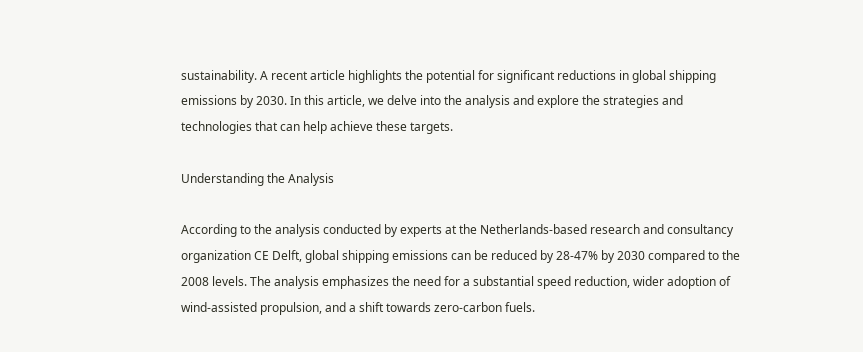sustainability. A recent article highlights the potential for significant reductions in global shipping emissions by 2030. In this article, we delve into the analysis and explore the strategies and technologies that can help achieve these targets.

Understanding the Analysis

According to the analysis conducted by experts at the Netherlands-based research and consultancy organization CE Delft, global shipping emissions can be reduced by 28-47% by 2030 compared to the 2008 levels. The analysis emphasizes the need for a substantial speed reduction, wider adoption of wind-assisted propulsion, and a shift towards zero-carbon fuels.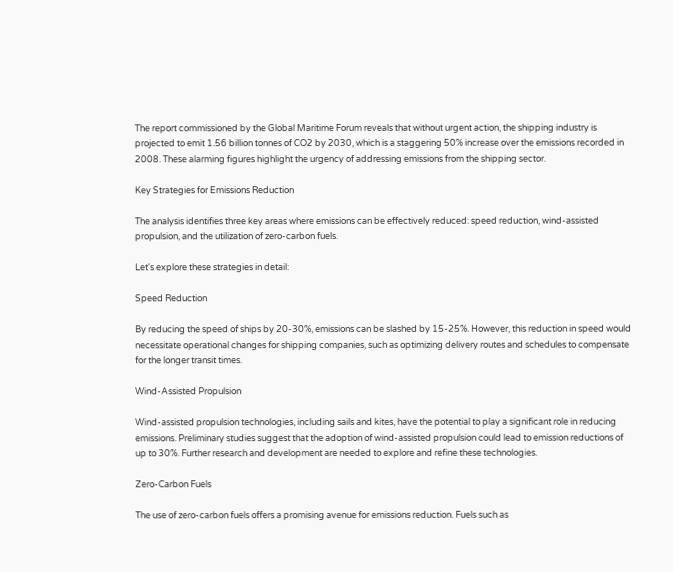The report commissioned by the Global Maritime Forum reveals that without urgent action, the shipping industry is projected to emit 1.56 billion tonnes of CO2 by 2030, which is a staggering 50% increase over the emissions recorded in 2008. These alarming figures highlight the urgency of addressing emissions from the shipping sector.

Key Strategies for Emissions Reduction

The analysis identifies three key areas where emissions can be effectively reduced: speed reduction, wind-assisted propulsion, and the utilization of zero-carbon fuels.

Let's explore these strategies in detail:

Speed Reduction

By reducing the speed of ships by 20-30%, emissions can be slashed by 15-25%. However, this reduction in speed would necessitate operational changes for shipping companies, such as optimizing delivery routes and schedules to compensate for the longer transit times.

Wind-Assisted Propulsion

Wind-assisted propulsion technologies, including sails and kites, have the potential to play a significant role in reducing emissions. Preliminary studies suggest that the adoption of wind-assisted propulsion could lead to emission reductions of up to 30%. Further research and development are needed to explore and refine these technologies.

Zero-Carbon Fuels

The use of zero-carbon fuels offers a promising avenue for emissions reduction. Fuels such as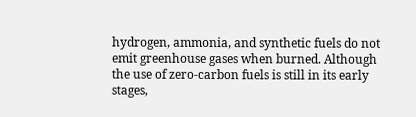hydrogen, ammonia, and synthetic fuels do not emit greenhouse gases when burned. Although the use of zero-carbon fuels is still in its early stages,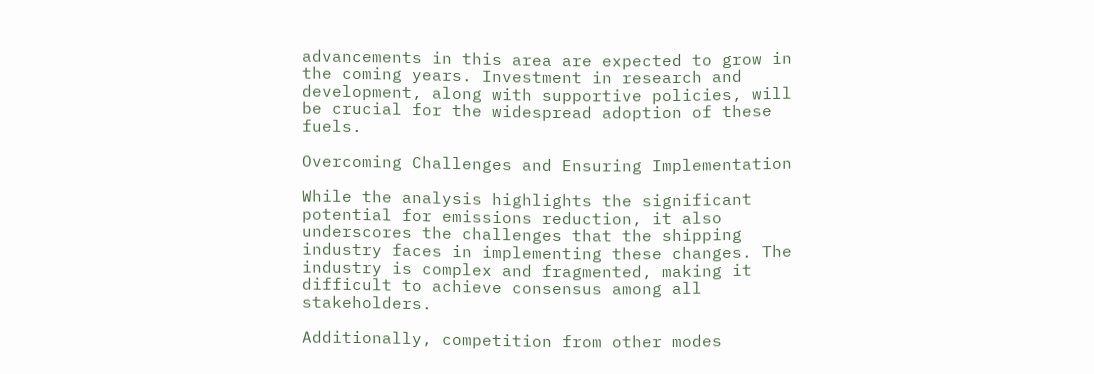advancements in this area are expected to grow in the coming years. Investment in research and development, along with supportive policies, will be crucial for the widespread adoption of these fuels.

Overcoming Challenges and Ensuring Implementation

While the analysis highlights the significant potential for emissions reduction, it also underscores the challenges that the shipping industry faces in implementing these changes. The industry is complex and fragmented, making it difficult to achieve consensus among all stakeholders.

Additionally, competition from other modes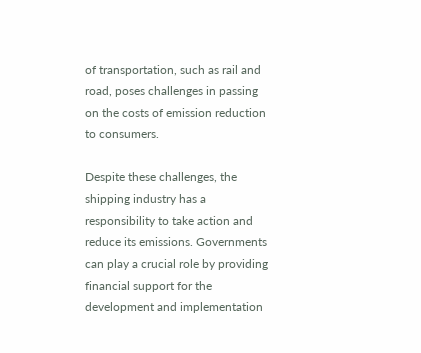of transportation, such as rail and road, poses challenges in passing on the costs of emission reduction to consumers.

Despite these challenges, the shipping industry has a responsibility to take action and reduce its emissions. Governments can play a crucial role by providing financial support for the development and implementation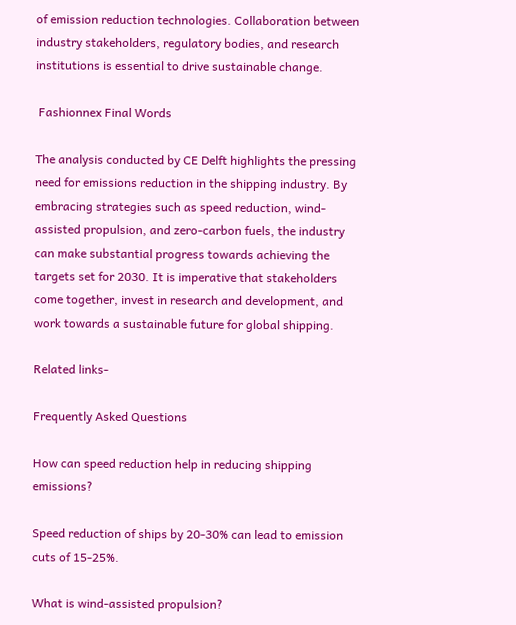of emission reduction technologies. Collaboration between industry stakeholders, regulatory bodies, and research institutions is essential to drive sustainable change.

 Fashionnex Final Words

The analysis conducted by CE Delft highlights the pressing need for emissions reduction in the shipping industry. By embracing strategies such as speed reduction, wind-assisted propulsion, and zero-carbon fuels, the industry can make substantial progress towards achieving the targets set for 2030. It is imperative that stakeholders come together, invest in research and development, and work towards a sustainable future for global shipping.

Related links-

Frequently Asked Questions

How can speed reduction help in reducing shipping emissions?

Speed reduction of ships by 20-30% can lead to emission cuts of 15-25%.

What is wind-assisted propulsion?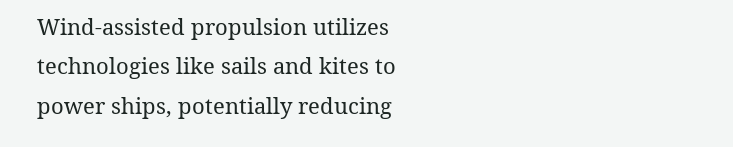Wind-assisted propulsion utilizes technologies like sails and kites to power ships, potentially reducing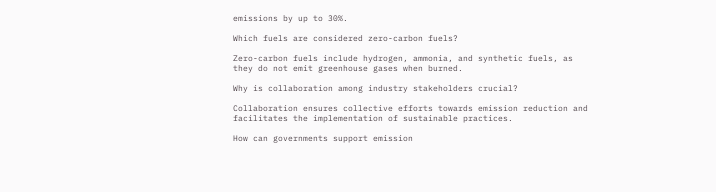emissions by up to 30%.

Which fuels are considered zero-carbon fuels?

Zero-carbon fuels include hydrogen, ammonia, and synthetic fuels, as they do not emit greenhouse gases when burned.

Why is collaboration among industry stakeholders crucial?

Collaboration ensures collective efforts towards emission reduction and facilitates the implementation of sustainable practices.

How can governments support emission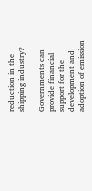reduction in the shipping industry?

Governments can provide financial support for the development and adoption of emission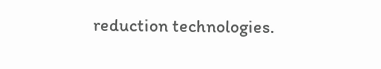reduction technologies.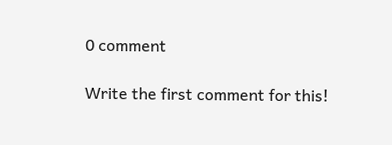0 comment

Write the first comment for this!